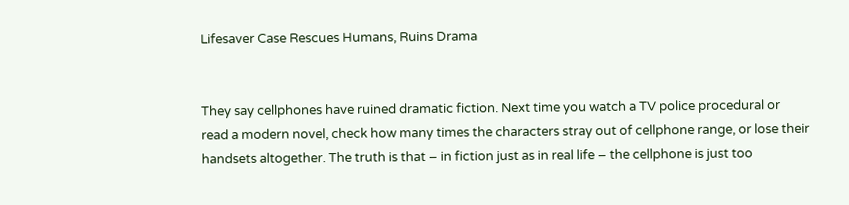Lifesaver Case Rescues Humans, Ruins Drama


They say cellphones have ruined dramatic fiction. Next time you watch a TV police procedural or read a modern novel, check how many times the characters stray out of cellphone range, or lose their handsets altogether. The truth is that – in fiction just as in real life – the cellphone is just too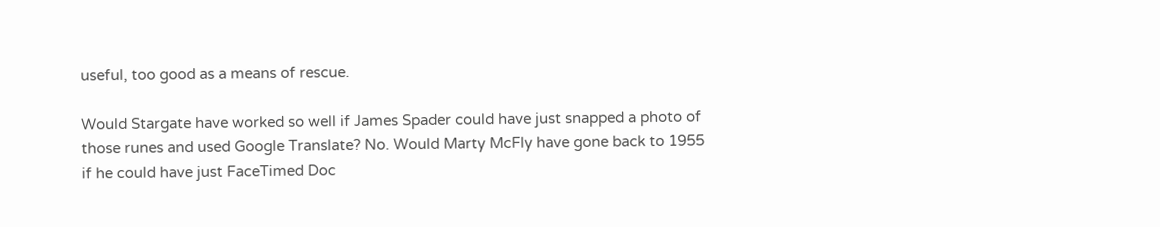useful, too good as a means of rescue.

Would Stargate have worked so well if James Spader could have just snapped a photo of those runes and used Google Translate? No. Would Marty McFly have gone back to 1955 if he could have just FaceTimed Doc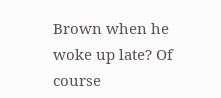Brown when he woke up late? Of course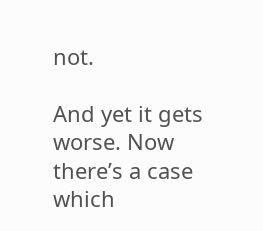not.

And yet it gets worse. Now there’s a case which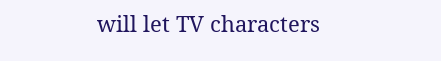will let TV characters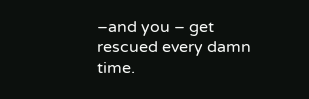–and you – get rescued every damn time.